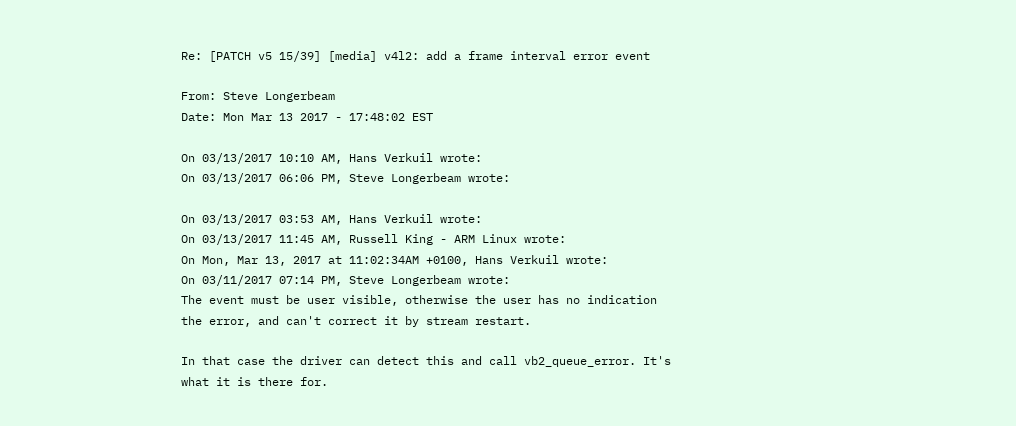Re: [PATCH v5 15/39] [media] v4l2: add a frame interval error event

From: Steve Longerbeam
Date: Mon Mar 13 2017 - 17:48:02 EST

On 03/13/2017 10:10 AM, Hans Verkuil wrote:
On 03/13/2017 06:06 PM, Steve Longerbeam wrote:

On 03/13/2017 03:53 AM, Hans Verkuil wrote:
On 03/13/2017 11:45 AM, Russell King - ARM Linux wrote:
On Mon, Mar 13, 2017 at 11:02:34AM +0100, Hans Verkuil wrote:
On 03/11/2017 07:14 PM, Steve Longerbeam wrote:
The event must be user visible, otherwise the user has no indication
the error, and can't correct it by stream restart.

In that case the driver can detect this and call vb2_queue_error. It's
what it is there for.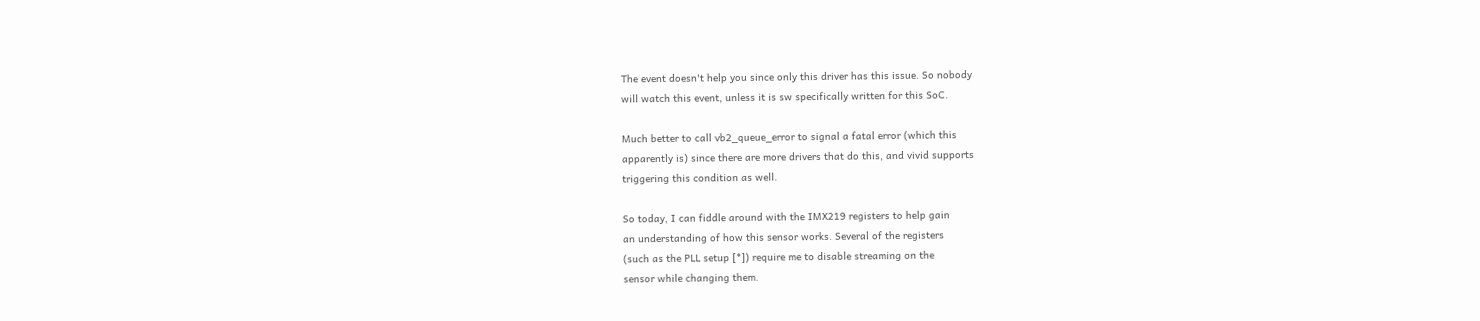The event doesn't help you since only this driver has this issue. So nobody
will watch this event, unless it is sw specifically written for this SoC.

Much better to call vb2_queue_error to signal a fatal error (which this
apparently is) since there are more drivers that do this, and vivid supports
triggering this condition as well.

So today, I can fiddle around with the IMX219 registers to help gain
an understanding of how this sensor works. Several of the registers
(such as the PLL setup [*]) require me to disable streaming on the
sensor while changing them.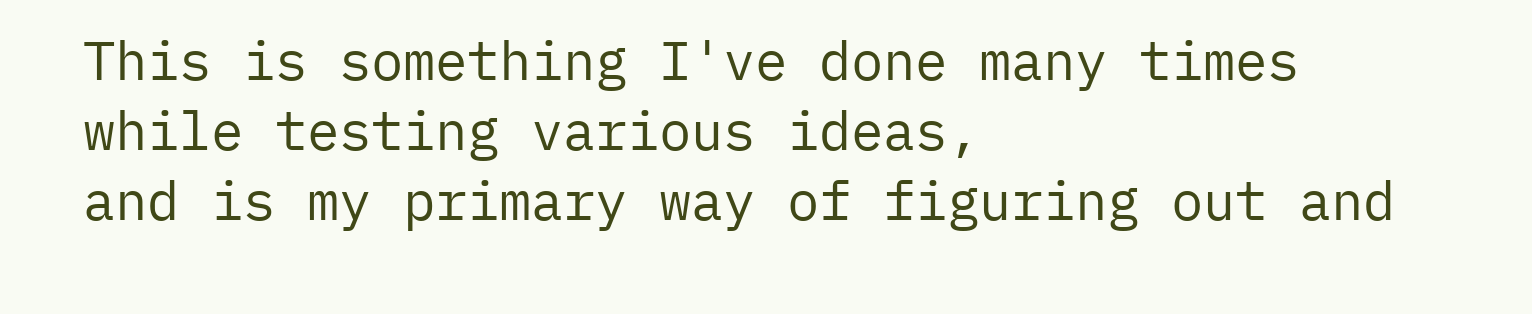This is something I've done many times while testing various ideas,
and is my primary way of figuring out and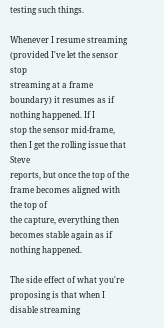testing such things.

Whenever I resume streaming (provided I've let the sensor stop
streaming at a frame boundary) it resumes as if nothing happened. If I
stop the sensor mid-frame, then I get the rolling issue that Steve
reports, but once the top of the frame becomes aligned with the top of
the capture, everything then becomes stable again as if nothing happened.

The side effect of what you're proposing is that when I disable streaming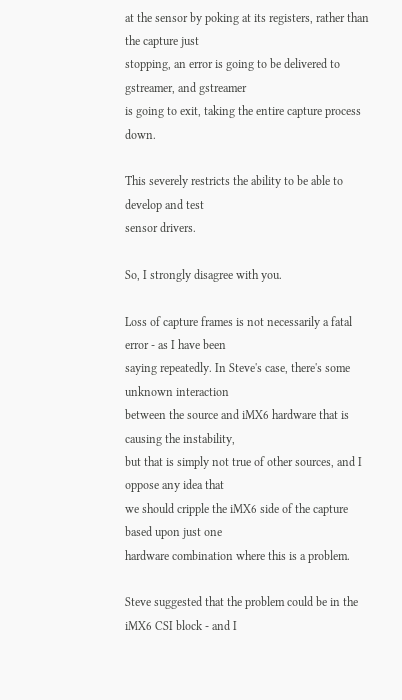at the sensor by poking at its registers, rather than the capture just
stopping, an error is going to be delivered to gstreamer, and gstreamer
is going to exit, taking the entire capture process down.

This severely restricts the ability to be able to develop and test
sensor drivers.

So, I strongly disagree with you.

Loss of capture frames is not necessarily a fatal error - as I have been
saying repeatedly. In Steve's case, there's some unknown interaction
between the source and iMX6 hardware that is causing the instability,
but that is simply not true of other sources, and I oppose any idea that
we should cripple the iMX6 side of the capture based upon just one
hardware combination where this is a problem.

Steve suggested that the problem could be in the iMX6 CSI block - and I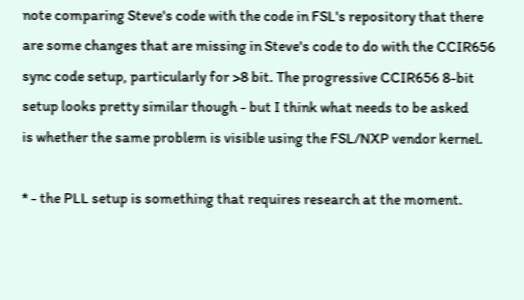note comparing Steve's code with the code in FSL's repository that there
are some changes that are missing in Steve's code to do with the CCIR656
sync code setup, particularly for >8 bit. The progressive CCIR656 8-bit
setup looks pretty similar though - but I think what needs to be asked
is whether the same problem is visible using the FSL/NXP vendor kernel.

* - the PLL setup is something that requires research at the moment.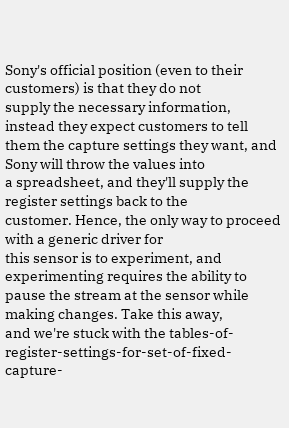Sony's official position (even to their customers) is that they do not
supply the necessary information, instead they expect customers to tell
them the capture settings they want, and Sony will throw the values into
a spreadsheet, and they'll supply the register settings back to the
customer. Hence, the only way to proceed with a generic driver for
this sensor is to experiment, and experimenting requires the ability to
pause the stream at the sensor while making changes. Take this away,
and we're stuck with the tables-of-register-settings-for-set-of-fixed-
capture-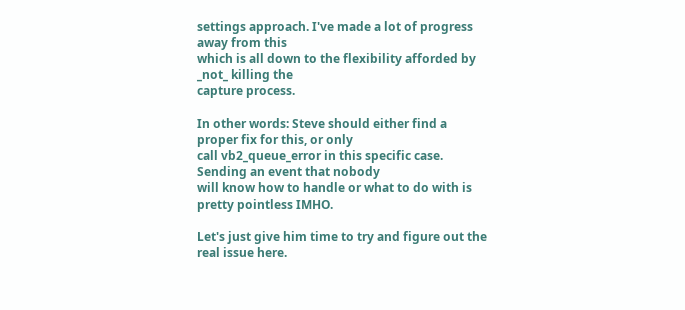settings approach. I've made a lot of progress away from this
which is all down to the flexibility afforded by _not_ killing the
capture process.

In other words: Steve should either find a proper fix for this, or only
call vb2_queue_error in this specific case. Sending an event that nobody
will know how to handle or what to do with is pretty pointless IMHO.

Let's just give him time to try and figure out the real issue here.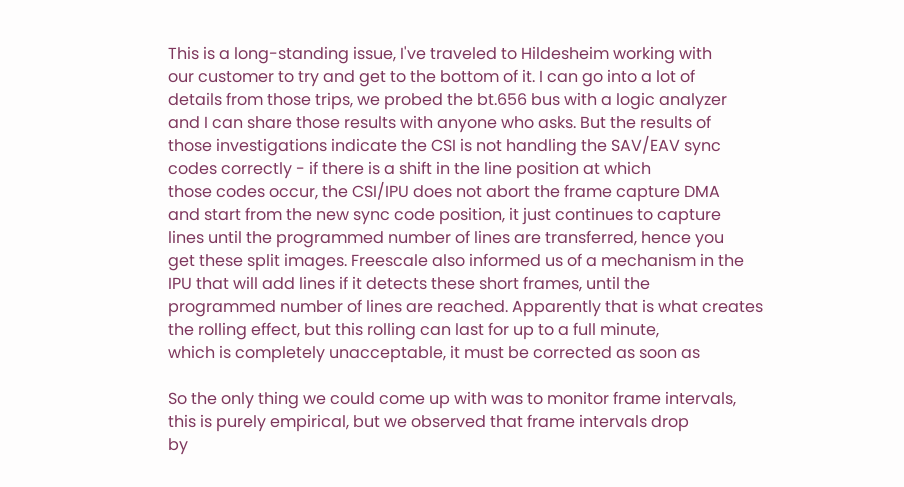This is a long-standing issue, I've traveled to Hildesheim working with
our customer to try and get to the bottom of it. I can go into a lot of
details from those trips, we probed the bt.656 bus with a logic analyzer
and I can share those results with anyone who asks. But the results of
those investigations indicate the CSI is not handling the SAV/EAV sync
codes correctly - if there is a shift in the line position at which
those codes occur, the CSI/IPU does not abort the frame capture DMA
and start from the new sync code position, it just continues to capture
lines until the programmed number of lines are transferred, hence you
get these split images. Freescale also informed us of a mechanism in the
IPU that will add lines if it detects these short frames, until the
programmed number of lines are reached. Apparently that is what creates
the rolling effect, but this rolling can last for up to a full minute,
which is completely unacceptable, it must be corrected as soon as

So the only thing we could come up with was to monitor frame intervals,
this is purely empirical, but we observed that frame intervals drop
by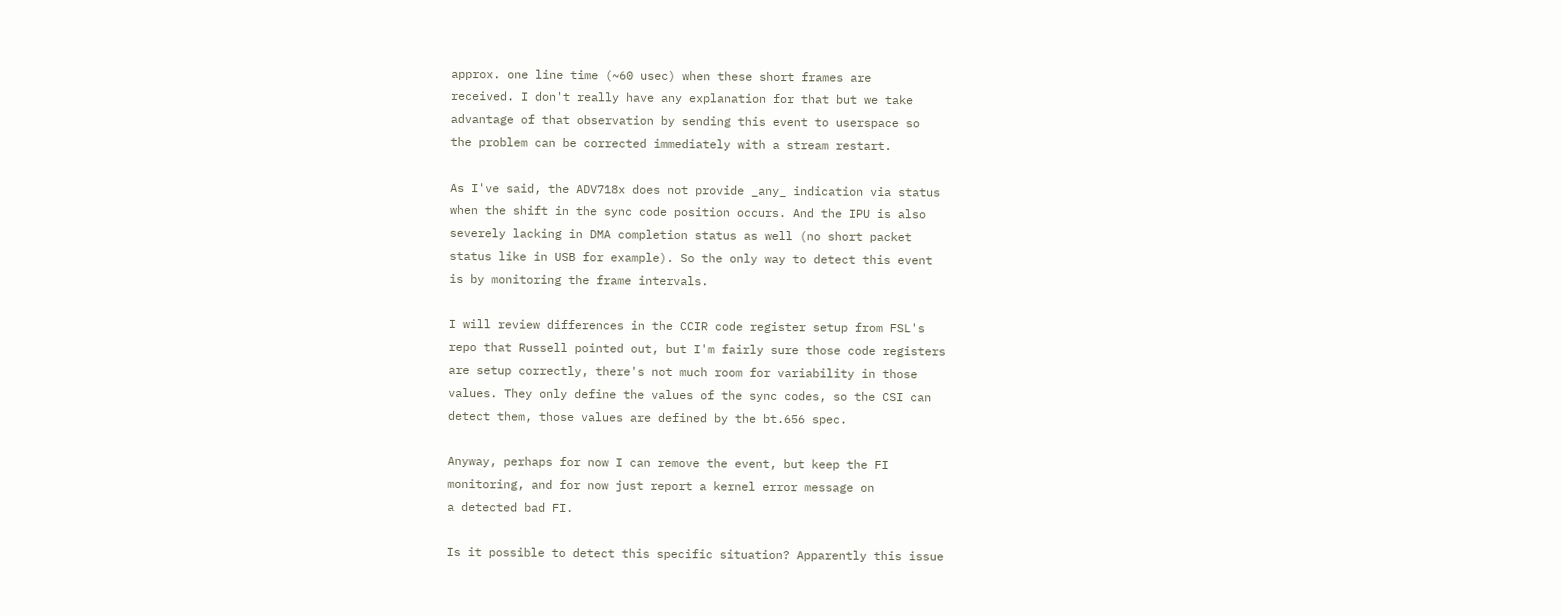approx. one line time (~60 usec) when these short frames are
received. I don't really have any explanation for that but we take
advantage of that observation by sending this event to userspace so
the problem can be corrected immediately with a stream restart.

As I've said, the ADV718x does not provide _any_ indication via status
when the shift in the sync code position occurs. And the IPU is also
severely lacking in DMA completion status as well (no short packet
status like in USB for example). So the only way to detect this event
is by monitoring the frame intervals.

I will review differences in the CCIR code register setup from FSL's
repo that Russell pointed out, but I'm fairly sure those code registers
are setup correctly, there's not much room for variability in those
values. They only define the values of the sync codes, so the CSI can
detect them, those values are defined by the bt.656 spec.

Anyway, perhaps for now I can remove the event, but keep the FI
monitoring, and for now just report a kernel error message on
a detected bad FI.

Is it possible to detect this specific situation? Apparently this issue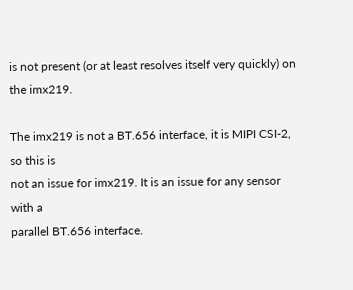is not present (or at least resolves itself very quickly) on the imx219.

The imx219 is not a BT.656 interface, it is MIPI CSI-2, so this is
not an issue for imx219. It is an issue for any sensor with a
parallel BT.656 interface.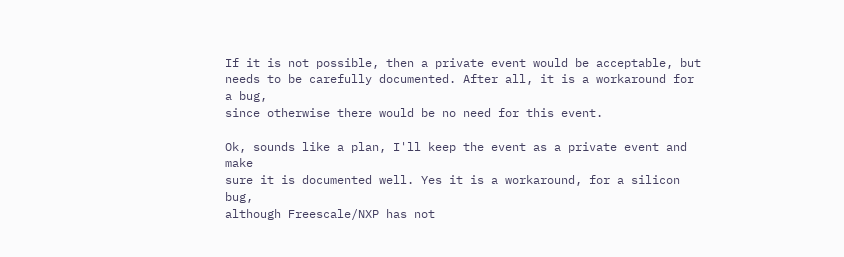If it is not possible, then a private event would be acceptable, but
needs to be carefully documented. After all, it is a workaround for a bug,
since otherwise there would be no need for this event.

Ok, sounds like a plan, I'll keep the event as a private event and make
sure it is documented well. Yes it is a workaround, for a silicon bug,
although Freescale/NXP has not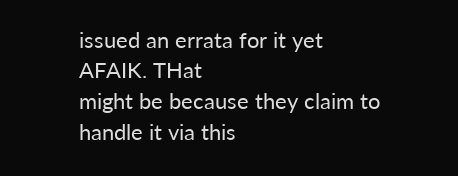issued an errata for it yet AFAIK. THat
might be because they claim to handle it via this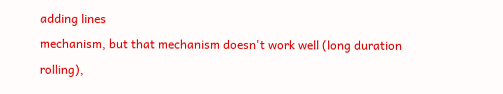adding lines
mechanism, but that mechanism doesn't work well (long duration rolling),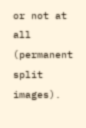or not at all (permanent split images).